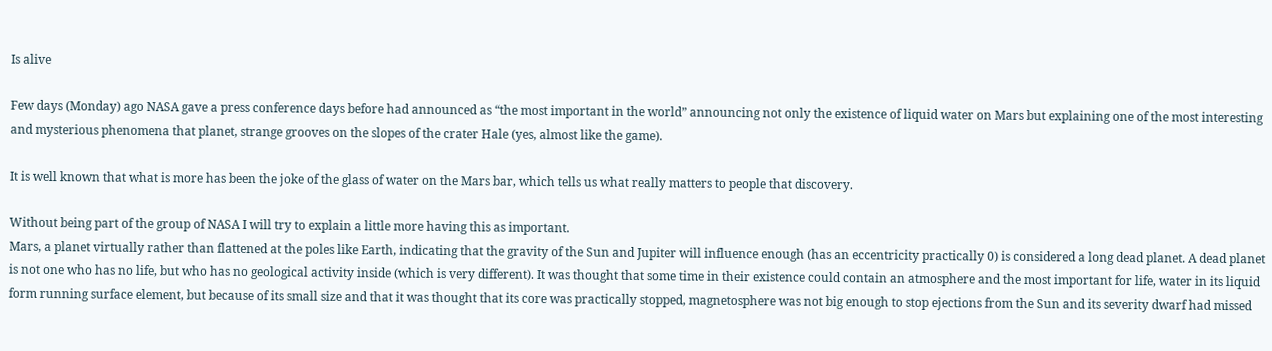Is alive

Few days (Monday) ago NASA gave a press conference days before had announced as “the most important in the world” announcing not only the existence of liquid water on Mars but explaining one of the most interesting and mysterious phenomena that planet, strange grooves on the slopes of the crater Hale (yes, almost like the game).

It is well known that what is more has been the joke of the glass of water on the Mars bar, which tells us what really matters to people that discovery.

Without being part of the group of NASA I will try to explain a little more having this as important.
Mars, a planet virtually rather than flattened at the poles like Earth, indicating that the gravity of the Sun and Jupiter will influence enough (has an eccentricity practically 0) is considered a long dead planet. A dead planet is not one who has no life, but who has no geological activity inside (which is very different). It was thought that some time in their existence could contain an atmosphere and the most important for life, water in its liquid form running surface element, but because of its small size and that it was thought that its core was practically stopped, magnetosphere was not big enough to stop ejections from the Sun and its severity dwarf had missed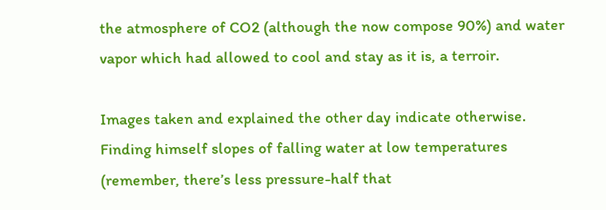the atmosphere of CO2 (although the now compose 90%) and water vapor which had allowed to cool and stay as it is, a terroir.

Images taken and explained the other day indicate otherwise. Finding himself slopes of falling water at low temperatures (remember, there’s less pressure-half that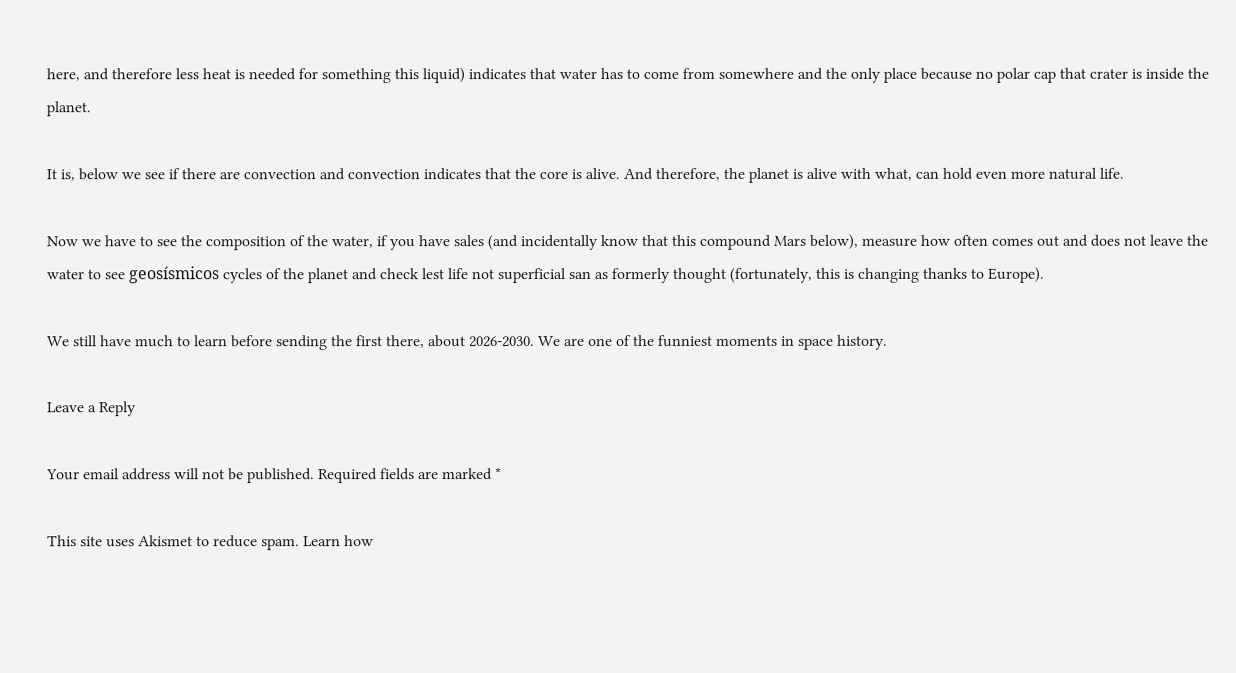here, and therefore less heat is needed for something this liquid) indicates that water has to come from somewhere and the only place because no polar cap that crater is inside the planet.

It is, below we see if there are convection and convection indicates that the core is alive. And therefore, the planet is alive with what, can hold even more natural life.

Now we have to see the composition of the water, if you have sales (and incidentally know that this compound Mars below), measure how often comes out and does not leave the water to see geosísmicos cycles of the planet and check lest life not superficial san as formerly thought (fortunately, this is changing thanks to Europe).

We still have much to learn before sending the first there, about 2026-2030. We are one of the funniest moments in space history.

Leave a Reply

Your email address will not be published. Required fields are marked *

This site uses Akismet to reduce spam. Learn how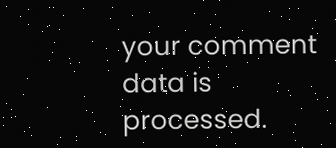your comment data is processed.